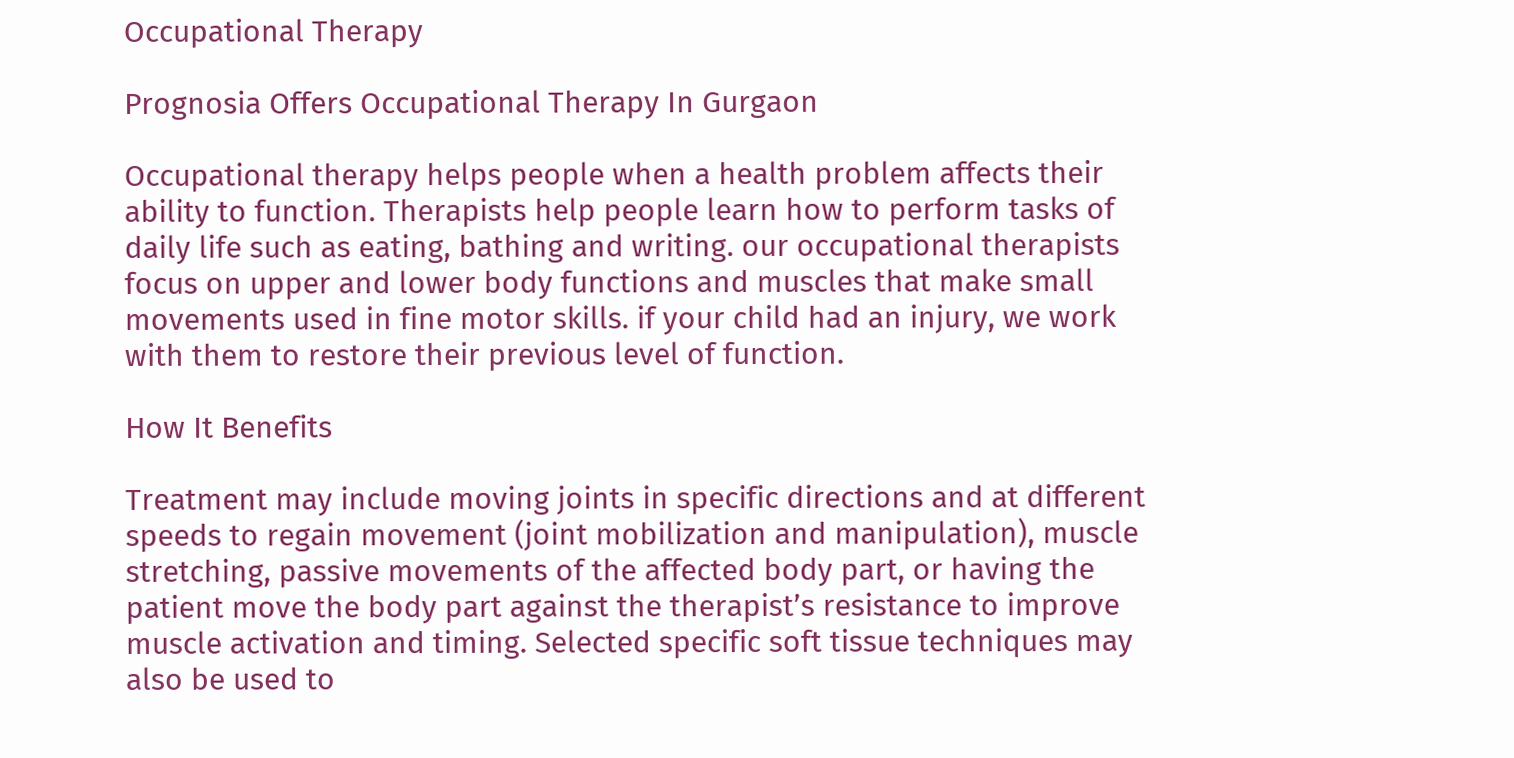Occupational Therapy

Prognosia Offers Occupational Therapy In Gurgaon

Occupational therapy helps people when a health problem affects their ability to function. Therapists help people learn how to perform tasks of daily life such as eating, bathing and writing. our occupational therapists focus on upper and lower body functions and muscles that make small movements used in fine motor skills. if your child had an injury, we work with them to restore their previous level of function.

How It Benefits

Treatment may include moving joints in specific directions and at different speeds to regain movement (joint mobilization and manipulation), muscle stretching, passive movements of the affected body part, or having the patient move the body part against the therapist’s resistance to improve muscle activation and timing. Selected specific soft tissue techniques may also be used to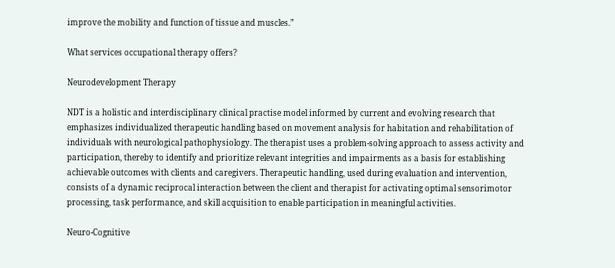improve the mobility and function of tissue and muscles.”

What services occupational therapy offers?

Neurodevelopment Therapy

NDT is a holistic and interdisciplinary clinical practise model informed by current and evolving research that emphasizes individualized therapeutic handling based on movement analysis for habitation and rehabilitation of individuals with neurological pathophysiology. The therapist uses a problem-solving approach to assess activity and participation, thereby to identify and prioritize relevant integrities and impairments as a basis for establishing achievable outcomes with clients and caregivers. Therapeutic handling, used during evaluation and intervention, consists of a dynamic reciprocal interaction between the client and therapist for activating optimal sensorimotor processing, task performance, and skill acquisition to enable participation in meaningful activities.

Neuro-Cognitive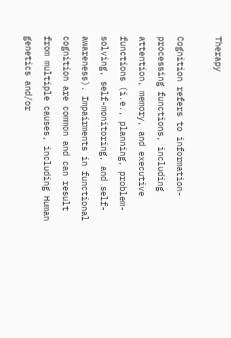Therapy

Cognition refers to information-processing functions, including attention, memory, and executive functions (i.e., planning, problem-solving, self-monitoring, and self-awareness). Impairments in functional cognition are common and can result from multiple causes, including Human genetics and/or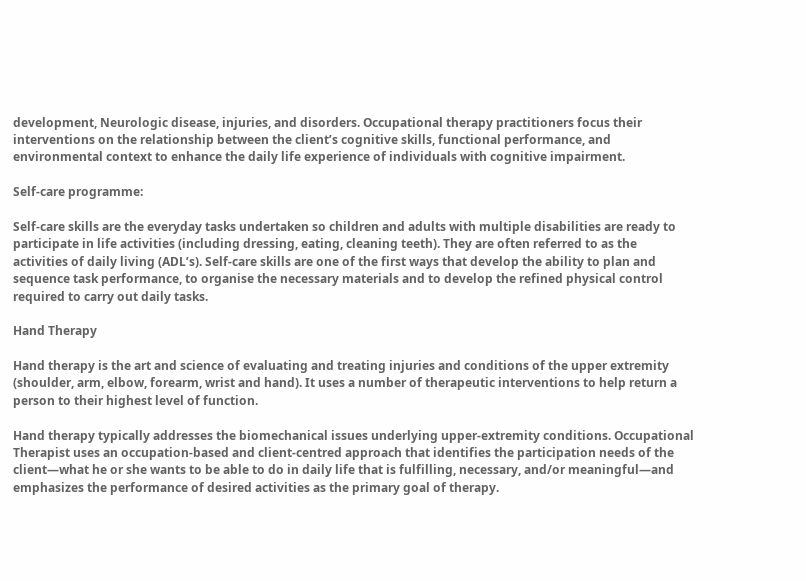development, Neurologic disease, injuries, and disorders. Occupational therapy practitioners focus their interventions on the relationship between the client’s cognitive skills, functional performance, and environmental context to enhance the daily life experience of individuals with cognitive impairment.

Self-care programme:

Self-care skills are the everyday tasks undertaken so children and adults with multiple disabilities are ready to participate in life activities (including dressing, eating, cleaning teeth). They are often referred to as the activities of daily living (ADL’s). Self-care skills are one of the first ways that develop the ability to plan and sequence task performance, to organise the necessary materials and to develop the refined physical control required to carry out daily tasks.

Hand Therapy

Hand therapy is the art and science of evaluating and treating injuries and conditions of the upper extremity (shoulder, arm, elbow, forearm, wrist and hand). It uses a number of therapeutic interventions to help return a person to their highest level of function.

Hand therapy typically addresses the biomechanical issues underlying upper-extremity conditions. Occupational Therapist uses an occupation-based and client-centred approach that identifies the participation needs of the client—what he or she wants to be able to do in daily life that is fulfilling, necessary, and/or meaningful—and emphasizes the performance of desired activities as the primary goal of therapy.